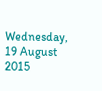Wednesday, 19 August 2015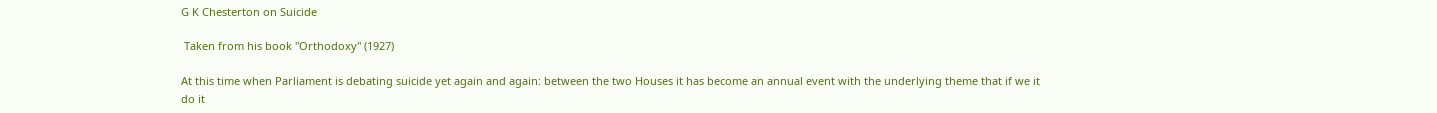G K Chesterton on Suicide

 Taken from his book "Orthodoxy" (1927)

At this time when Parliament is debating suicide yet again and again: between the two Houses it has become an annual event with the underlying theme that if we it do it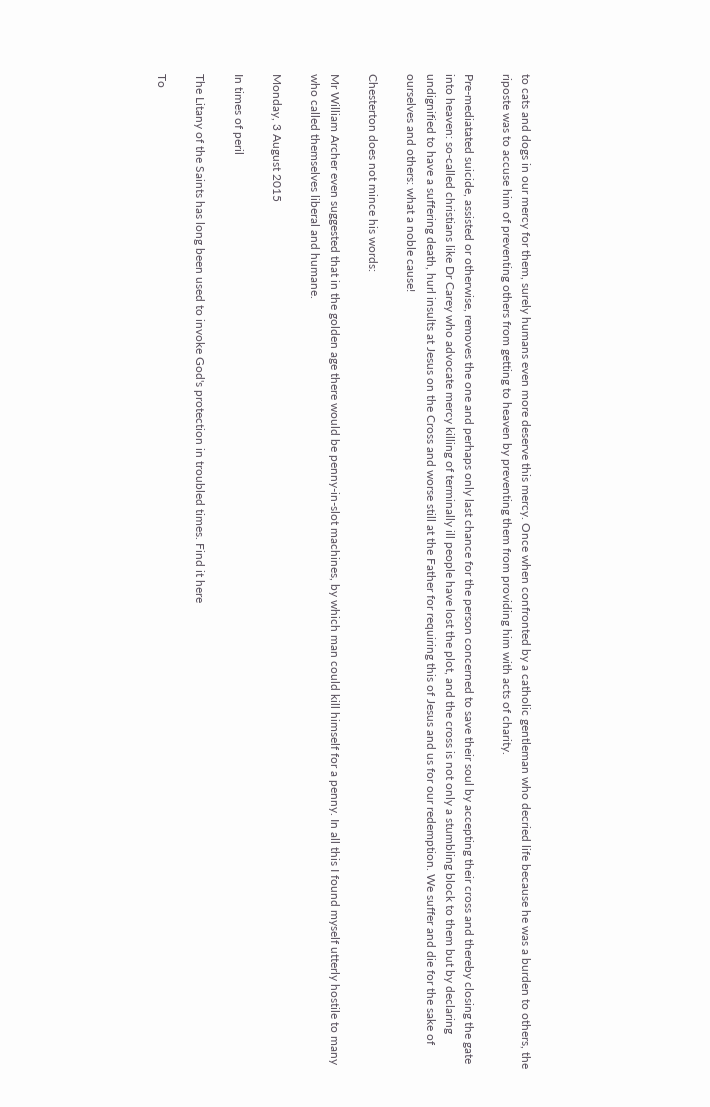to cats and dogs in our mercy for them, surely humans even more deserve this mercy. Once when confronted by a catholic gentleman who decried life because he was a burden to others, the riposte was to accuse him of preventing others from getting to heaven by preventing them from providing him with acts of charity.

Pre-mediatated suicide, assisted or otherwise, removes the one and perhaps only last chance for the person concerned to save their soul by accepting their cross and thereby closing the gate into heaven: so-called christians like Dr Carey who advocate mercy killing of terminally ill people have lost the plot, and the cross is not only a stumbling block to them but by declaring undignified to have a suffering death, hurl insults at Jesus on the Cross and worse still at the Father for requiring this of Jesus and us for our redemption. We suffer and die for the sake of ourselves and others: what a noble cause!

Chesterton does not mince his words:

Mr William Archer even suggested that in the golden age there would be penny-in-slot machines, by which man could kill himself for a penny. In all this I found myself utterly hostile to many who called themselves liberal and humane.

Monday, 3 August 2015

In times of peril

The Litany of the Saints has long been used to invoke God's protection in troubled times. Find it here

To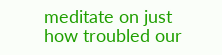meditate on just how troubled our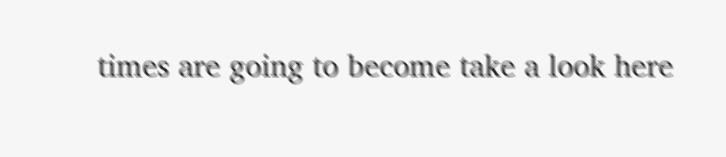times are going to become take a look here